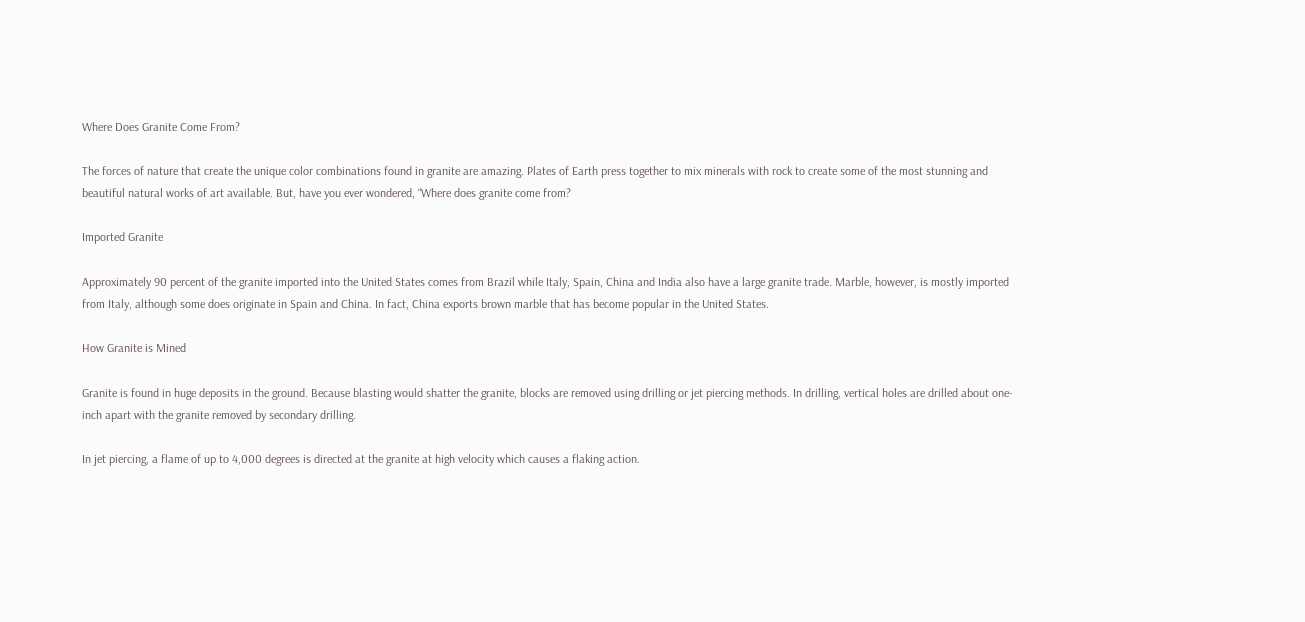Where Does Granite Come From?

The forces of nature that create the unique color combinations found in granite are amazing. Plates of Earth press together to mix minerals with rock to create some of the most stunning and beautiful natural works of art available. But, have you ever wondered, “Where does granite come from?

Imported Granite

Approximately 90 percent of the granite imported into the United States comes from Brazil while Italy, Spain, China and India also have a large granite trade. Marble, however, is mostly imported from Italy, although some does originate in Spain and China. In fact, China exports brown marble that has become popular in the United States.

How Granite is Mined

Granite is found in huge deposits in the ground. Because blasting would shatter the granite, blocks are removed using drilling or jet piercing methods. In drilling, vertical holes are drilled about one-inch apart with the granite removed by secondary drilling.

In jet piercing, a flame of up to 4,000 degrees is directed at the granite at high velocity which causes a flaking action.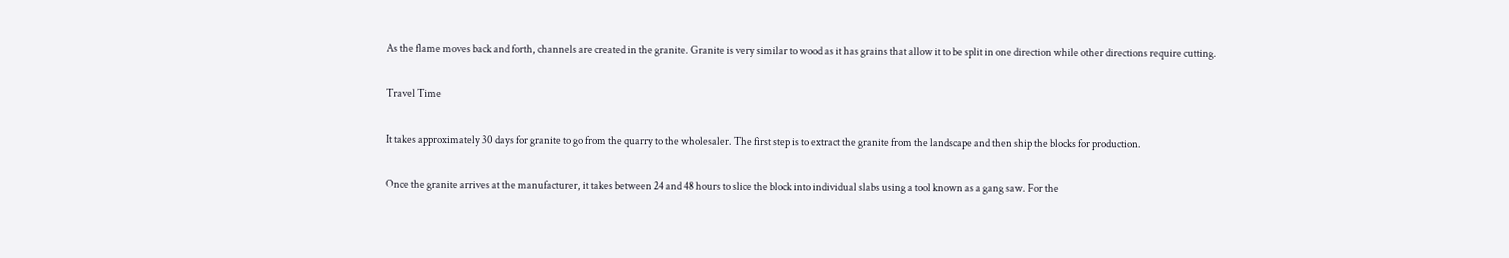As the flame moves back and forth, channels are created in the granite. Granite is very similar to wood as it has grains that allow it to be split in one direction while other directions require cutting.

Travel Time

It takes approximately 30 days for granite to go from the quarry to the wholesaler. The first step is to extract the granite from the landscape and then ship the blocks for production.

Once the granite arrives at the manufacturer, it takes between 24 and 48 hours to slice the block into individual slabs using a tool known as a gang saw. For the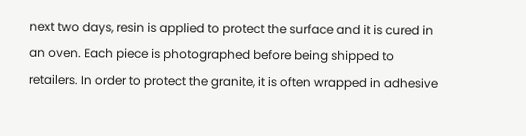next two days, resin is applied to protect the surface and it is cured in an oven. Each piece is photographed before being shipped to retailers. In order to protect the granite, it is often wrapped in adhesive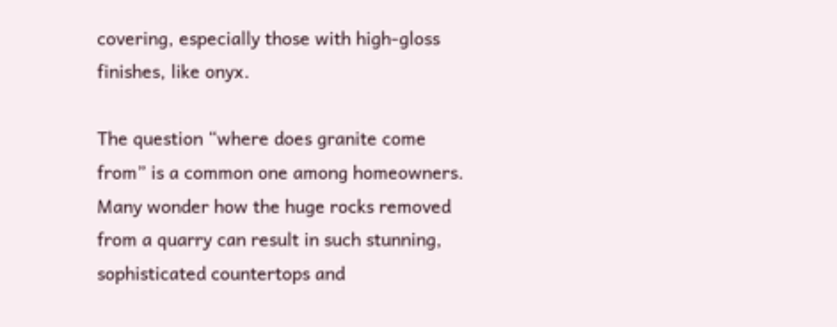covering, especially those with high-gloss finishes, like onyx.

The question “where does granite come from” is a common one among homeowners. Many wonder how the huge rocks removed from a quarry can result in such stunning, sophisticated countertops and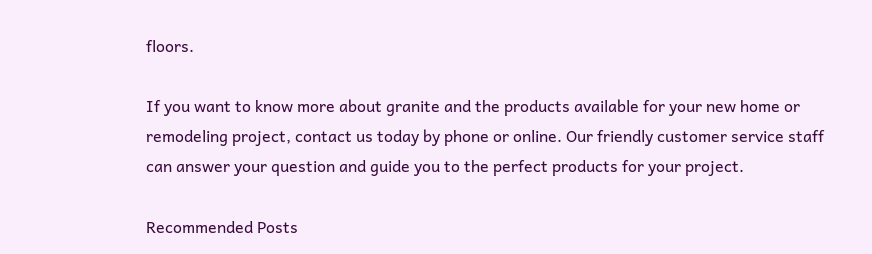floors.

If you want to know more about granite and the products available for your new home or remodeling project, contact us today by phone or online. Our friendly customer service staff can answer your question and guide you to the perfect products for your project.

Recommended Posts